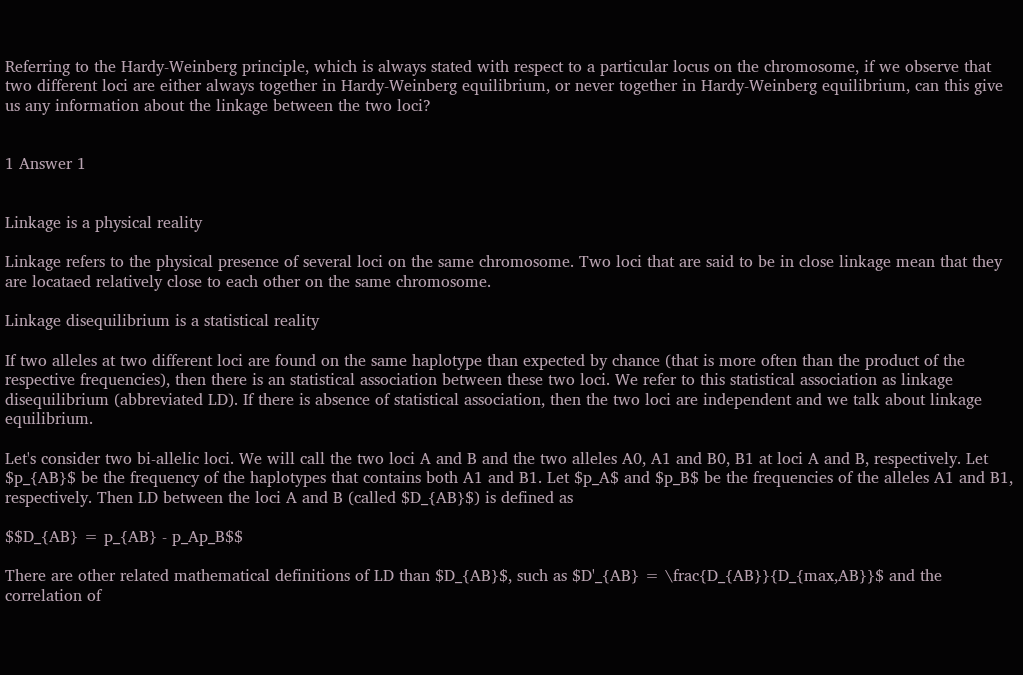Referring to the Hardy-Weinberg principle, which is always stated with respect to a particular locus on the chromosome, if we observe that two different loci are either always together in Hardy-Weinberg equilibrium, or never together in Hardy-Weinberg equilibrium, can this give us any information about the linkage between the two loci?


1 Answer 1


Linkage is a physical reality

Linkage refers to the physical presence of several loci on the same chromosome. Two loci that are said to be in close linkage mean that they are locataed relatively close to each other on the same chromosome.

Linkage disequilibrium is a statistical reality

If two alleles at two different loci are found on the same haplotype than expected by chance (that is more often than the product of the respective frequencies), then there is an statistical association between these two loci. We refer to this statistical association as linkage disequilibrium (abbreviated LD). If there is absence of statistical association, then the two loci are independent and we talk about linkage equilibrium.

Let's consider two bi-allelic loci. We will call the two loci A and B and the two alleles A0, A1 and B0, B1 at loci A and B, respectively. Let $p_{AB}$ be the frequency of the haplotypes that contains both A1 and B1. Let $p_A$ and $p_B$ be the frequencies of the alleles A1 and B1, respectively. Then LD between the loci A and B (called $D_{AB}$) is defined as

$$D_{AB} = p_{AB} - p_Ap_B$$

There are other related mathematical definitions of LD than $D_{AB}$, such as $D'_{AB} = \frac{D_{AB}}{D_{max,AB}}$ and the correlation of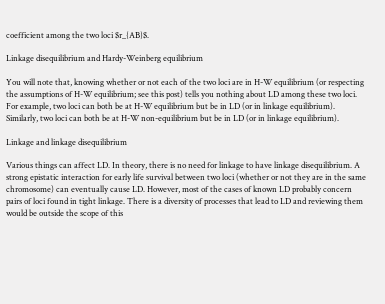coefficient among the two loci $r_{AB}$.

Linkage disequilibrium and Hardy-Weinberg equilibrium

You will note that, knowing whether or not each of the two loci are in H-W equilibrium (or respecting the assumptions of H-W equilibrium; see this post) tells you nothing about LD among these two loci. For example, two loci can both be at H-W equilibrium but be in LD (or in linkage equilibrium). Similarly, two loci can both be at H-W non-equilibrium but be in LD (or in linkage equilibrium).

Linkage and linkage disequilibrium

Various things can affect LD. In theory, there is no need for linkage to have linkage disequilibrium. A strong epistatic interaction for early life survival between two loci (whether or not they are in the same chromosome) can eventually cause LD. However, most of the cases of known LD probably concern pairs of loci found in tight linkage. There is a diversity of processes that lead to LD and reviewing them would be outside the scope of this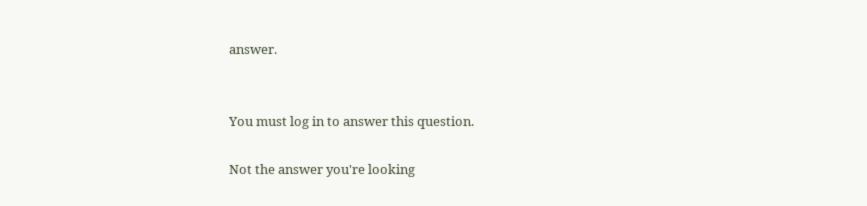answer.


You must log in to answer this question.

Not the answer you're looking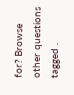for? Browse other questions tagged .